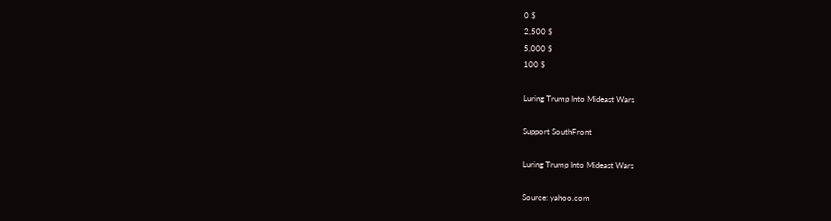0 $
2,500 $
5,000 $
100 $

Luring Trump Into Mideast Wars

Support SouthFront

Luring Trump Into Mideast Wars

Source: yahoo.com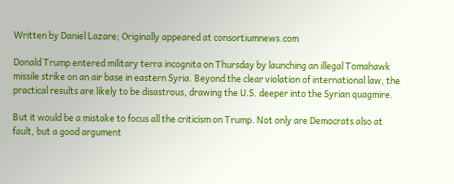Written by Daniel Lazare; Originally appeared at consortiumnews.com

Donald Trump entered military terra incognita on Thursday by launching an illegal Tomahawk missile strike on an air base in eastern Syria. Beyond the clear violation of international law, the practical results are likely to be disastrous, drawing the U.S. deeper into the Syrian quagmire.

But it would be a mistake to focus all the criticism on Trump. Not only are Democrats also at fault, but a good argument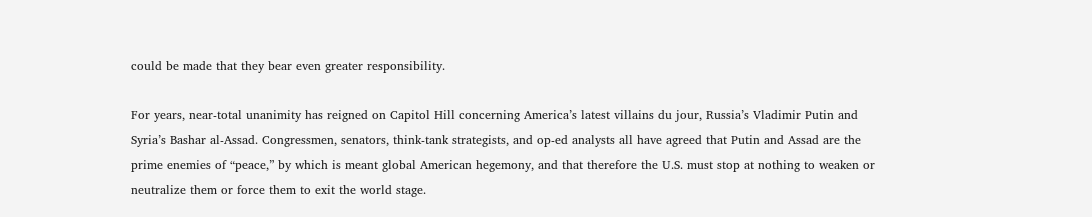could be made that they bear even greater responsibility.

For years, near-total unanimity has reigned on Capitol Hill concerning America’s latest villains du jour, Russia’s Vladimir Putin and Syria’s Bashar al-Assad. Congressmen, senators, think-tank strategists, and op-ed analysts all have agreed that Putin and Assad are the prime enemies of “peace,” by which is meant global American hegemony, and that therefore the U.S. must stop at nothing to weaken or neutralize them or force them to exit the world stage.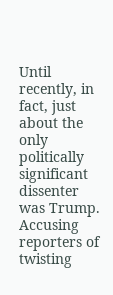Until recently, in fact, just about the only politically significant dissenter was Trump. Accusing reporters of twisting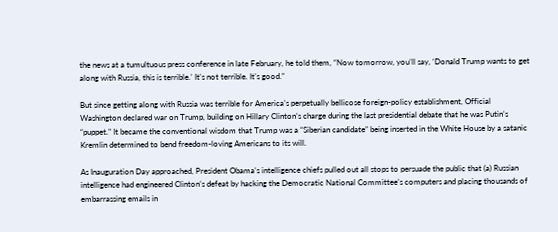the news at a tumultuous press conference in late February, he told them, “Now tomorrow, you’ll say, ‘Donald Trump wants to get along with Russia, this is terrible.’ It’s not terrible. It’s good.”

But since getting along with Russia was terrible for America’s perpetually bellicose foreign-policy establishment, Official Washington declared war on Trump, building on Hillary Clinton’s charge during the last presidential debate that he was Putin’s “puppet.” It became the conventional wisdom that Trump was a “Siberian candidate” being inserted in the White House by a satanic Kremlin determined to bend freedom-loving Americans to its will.

As Inauguration Day approached, President Obama’s intelligence chiefs pulled out all stops to persuade the public that (a) Russian intelligence had engineered Clinton’s defeat by hacking the Democratic National Committee’s computers and placing thousands of embarrassing emails in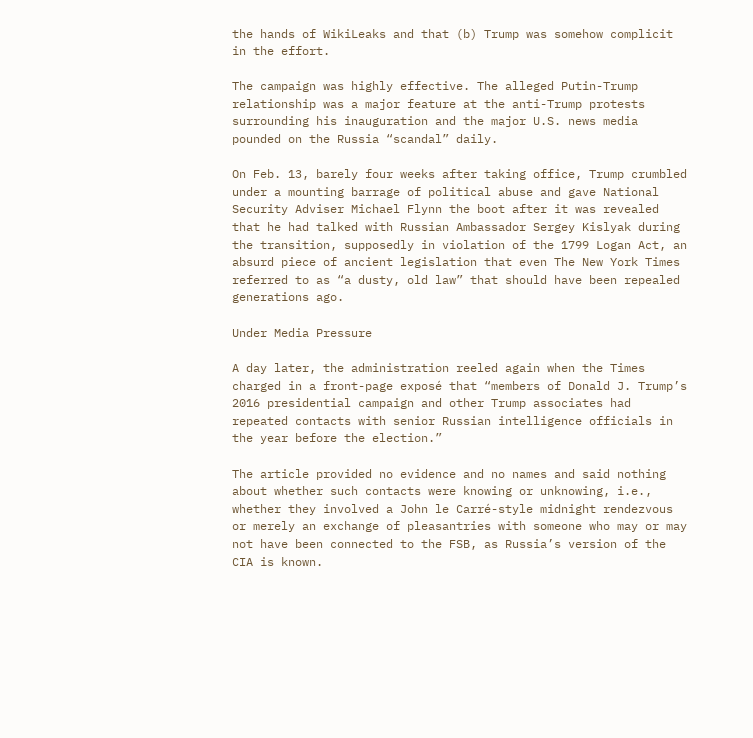the hands of WikiLeaks and that (b) Trump was somehow complicit in the effort.

The campaign was highly effective. The alleged Putin-Trump relationship was a major feature at the anti-Trump protests surrounding his inauguration and the major U.S. news media pounded on the Russia “scandal” daily.

On Feb. 13, barely four weeks after taking office, Trump crumbled under a mounting barrage of political abuse and gave National Security Adviser Michael Flynn the boot after it was revealed that he had talked with Russian Ambassador Sergey Kislyak during the transition, supposedly in violation of the 1799 Logan Act, an absurd piece of ancient legislation that even The New York Times referred to as “a dusty, old law” that should have been repealed generations ago.

Under Media Pressure

A day later, the administration reeled again when the Times charged in a front-page exposé that “members of Donald J. Trump’s 2016 presidential campaign and other Trump associates had repeated contacts with senior Russian intelligence officials in the year before the election.”

The article provided no evidence and no names and said nothing about whether such contacts were knowing or unknowing, i.e., whether they involved a John le Carré-style midnight rendezvous or merely an exchange of pleasantries with someone who may or may not have been connected to the FSB, as Russia’s version of the CIA is known.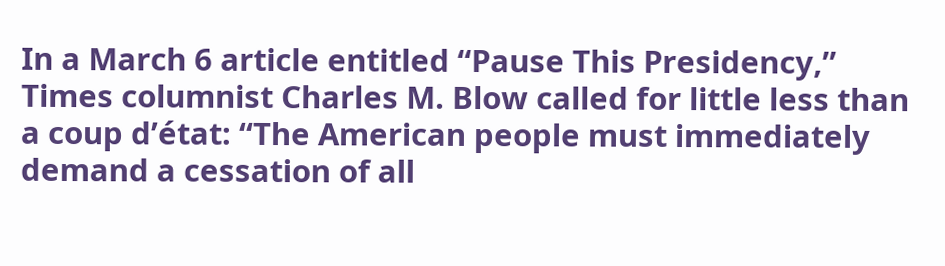In a March 6 article entitled “Pause This Presidency,” Times columnist Charles M. Blow called for little less than a coup d’état: “The American people must immediately demand a cessation of all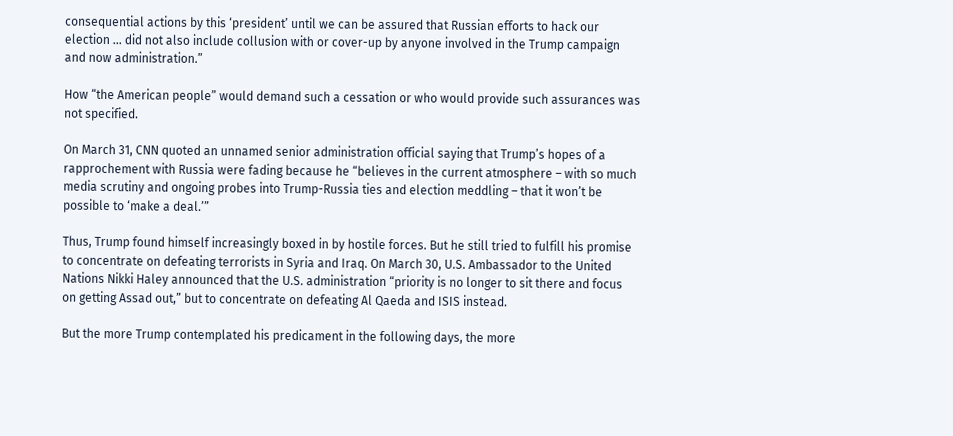consequential actions by this ‘president’ until we can be assured that Russian efforts to hack our election … did not also include collusion with or cover-up by anyone involved in the Trump campaign and now administration.”

How “the American people” would demand such a cessation or who would provide such assurances was not specified.

On March 31, CNN quoted an unnamed senior administration official saying that Trump’s hopes of a rapprochement with Russia were fading because he “believes in the current atmosphere – with so much media scrutiny and ongoing probes into Trump-Russia ties and election meddling – that it won’t be possible to ‘make a deal.’”

Thus, Trump found himself increasingly boxed in by hostile forces. But he still tried to fulfill his promise to concentrate on defeating terrorists in Syria and Iraq. On March 30, U.S. Ambassador to the United Nations Nikki Haley announced that the U.S. administration “priority is no longer to sit there and focus on getting Assad out,” but to concentrate on defeating Al Qaeda and ISIS instead.

But the more Trump contemplated his predicament in the following days, the more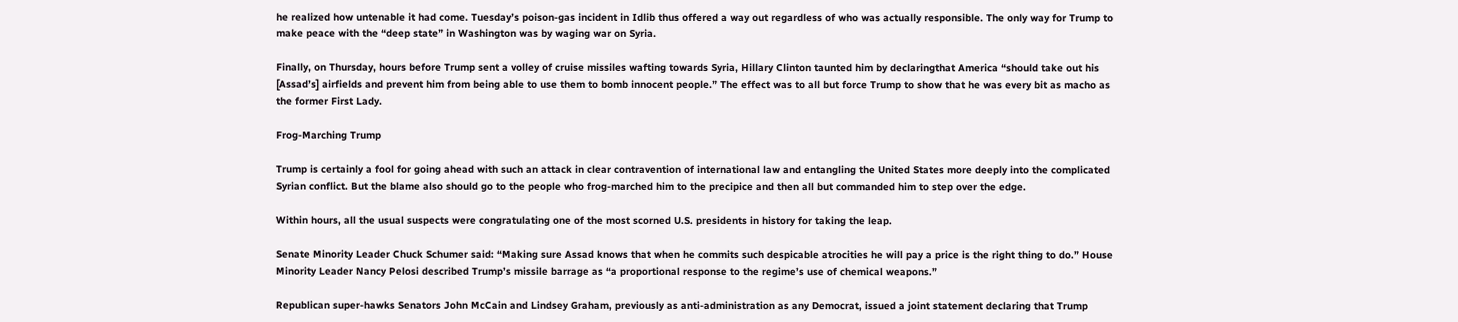he realized how untenable it had come. Tuesday’s poison-gas incident in Idlib thus offered a way out regardless of who was actually responsible. The only way for Trump to make peace with the “deep state” in Washington was by waging war on Syria.

Finally, on Thursday, hours before Trump sent a volley of cruise missiles wafting towards Syria, Hillary Clinton taunted him by declaringthat America “should take out his [Assad’s] airfields and prevent him from being able to use them to bomb innocent people.” The effect was to all but force Trump to show that he was every bit as macho as the former First Lady.

Frog-Marching Trump

Trump is certainly a fool for going ahead with such an attack in clear contravention of international law and entangling the United States more deeply into the complicated Syrian conflict. But the blame also should go to the people who frog-marched him to the precipice and then all but commanded him to step over the edge.

Within hours, all the usual suspects were congratulating one of the most scorned U.S. presidents in history for taking the leap.

Senate Minority Leader Chuck Schumer said: “Making sure Assad knows that when he commits such despicable atrocities he will pay a price is the right thing to do.” House Minority Leader Nancy Pelosi described Trump’s missile barrage as “a proportional response to the regime’s use of chemical weapons.”

Republican super-hawks Senators John McCain and Lindsey Graham, previously as anti-administration as any Democrat, issued a joint statement declaring that Trump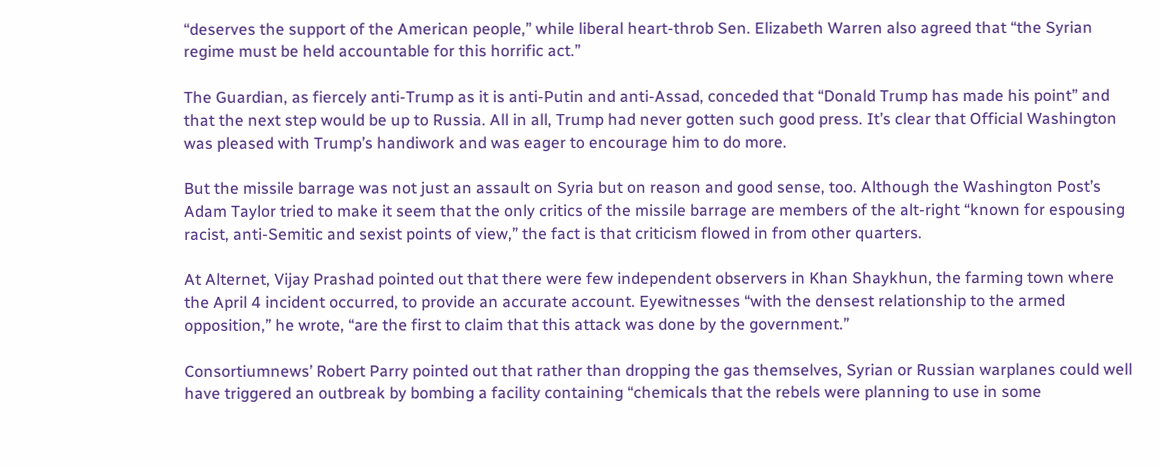“deserves the support of the American people,” while liberal heart-throb Sen. Elizabeth Warren also agreed that “the Syrian regime must be held accountable for this horrific act.”

The Guardian, as fiercely anti-Trump as it is anti-Putin and anti-Assad, conceded that “Donald Trump has made his point” and that the next step would be up to Russia. All in all, Trump had never gotten such good press. It’s clear that Official Washington was pleased with Trump’s handiwork and was eager to encourage him to do more.

But the missile barrage was not just an assault on Syria but on reason and good sense, too. Although the Washington Post’s Adam Taylor tried to make it seem that the only critics of the missile barrage are members of the alt-right “known for espousing racist, anti-Semitic and sexist points of view,” the fact is that criticism flowed in from other quarters.

At Alternet, Vijay Prashad pointed out that there were few independent observers in Khan Shaykhun, the farming town where the April 4 incident occurred, to provide an accurate account. Eyewitnesses “with the densest relationship to the armed opposition,” he wrote, “are the first to claim that this attack was done by the government.”

Consortiumnews’ Robert Parry pointed out that rather than dropping the gas themselves, Syrian or Russian warplanes could well have triggered an outbreak by bombing a facility containing “chemicals that the rebels were planning to use in some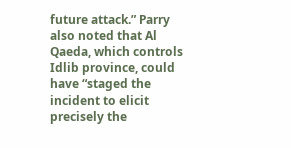future attack.” Parry also noted that Al Qaeda, which controls Idlib province, could have “staged the incident to elicit precisely the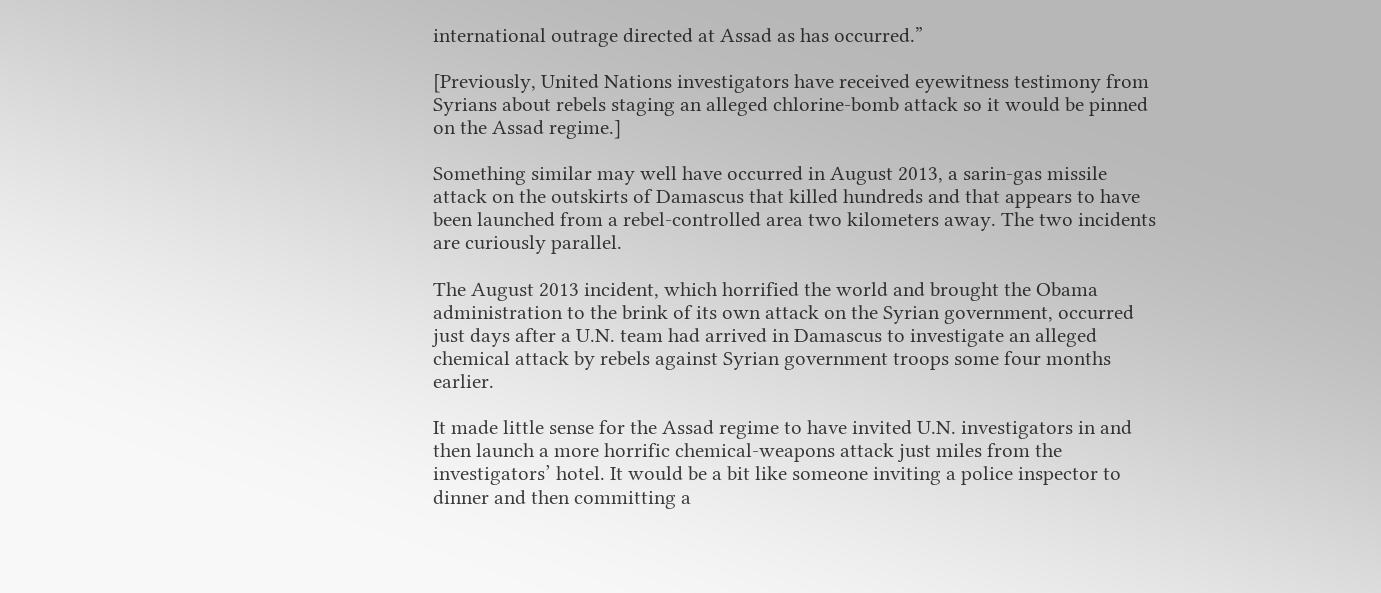international outrage directed at Assad as has occurred.”

[Previously, United Nations investigators have received eyewitness testimony from Syrians about rebels staging an alleged chlorine-bomb attack so it would be pinned on the Assad regime.]

Something similar may well have occurred in August 2013, a sarin-gas missile attack on the outskirts of Damascus that killed hundreds and that appears to have been launched from a rebel-controlled area two kilometers away. The two incidents are curiously parallel.

The August 2013 incident, which horrified the world and brought the Obama administration to the brink of its own attack on the Syrian government, occurred just days after a U.N. team had arrived in Damascus to investigate an alleged chemical attack by rebels against Syrian government troops some four months earlier.

It made little sense for the Assad regime to have invited U.N. investigators in and then launch a more horrific chemical-weapons attack just miles from the investigators’ hotel. It would be a bit like someone inviting a police inspector to dinner and then committing a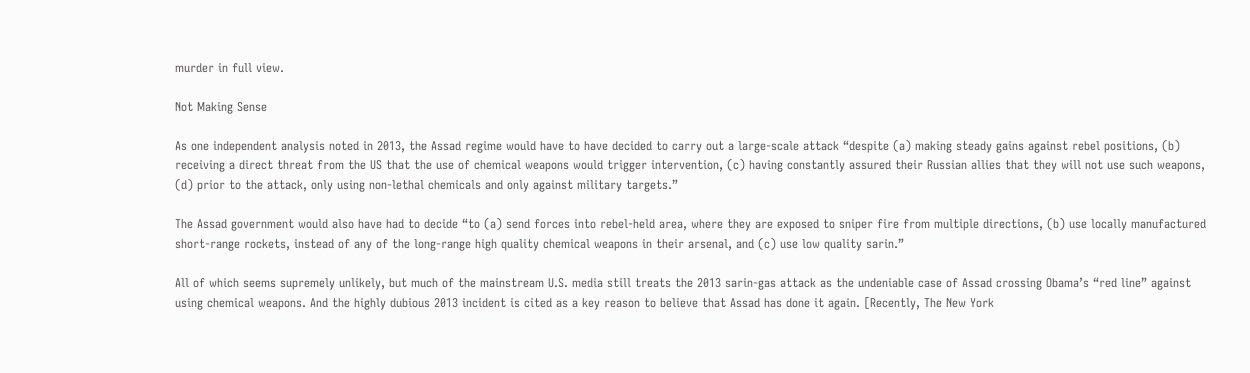murder in full view.

Not Making Sense

As one independent analysis noted in 2013, the Assad regime would have to have decided to carry out a large-scale attack “despite (a) making steady gains against rebel positions, (b) receiving a direct threat from the US that the use of chemical weapons would trigger intervention, (c) having constantly assured their Russian allies that they will not use such weapons, (d) prior to the attack, only using non-lethal chemicals and only against military targets.”

The Assad government would also have had to decide “to (a) send forces into rebel-held area, where they are exposed to sniper fire from multiple directions, (b) use locally manufactured short-range rockets, instead of any of the long-range high quality chemical weapons in their arsenal, and (c) use low quality sarin.”

All of which seems supremely unlikely, but much of the mainstream U.S. media still treats the 2013 sarin-gas attack as the undeniable case of Assad crossing Obama’s “red line” against using chemical weapons. And the highly dubious 2013 incident is cited as a key reason to believe that Assad has done it again. [Recently, The New York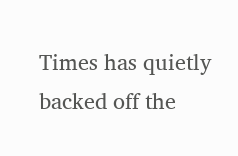Times has quietly backed off the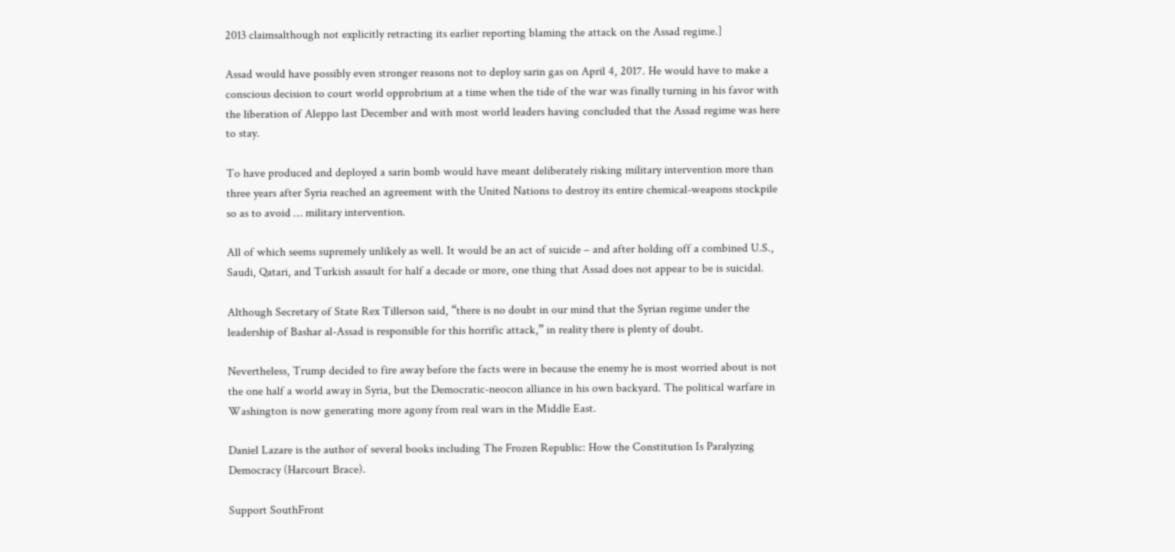2013 claimsalthough not explicitly retracting its earlier reporting blaming the attack on the Assad regime.]

Assad would have possibly even stronger reasons not to deploy sarin gas on April 4, 2017. He would have to make a conscious decision to court world opprobrium at a time when the tide of the war was finally turning in his favor with the liberation of Aleppo last December and with most world leaders having concluded that the Assad regime was here to stay.

To have produced and deployed a sarin bomb would have meant deliberately risking military intervention more than three years after Syria reached an agreement with the United Nations to destroy its entire chemical-weapons stockpile so as to avoid … military intervention.

All of which seems supremely unlikely as well. It would be an act of suicide – and after holding off a combined U.S., Saudi, Qatari, and Turkish assault for half a decade or more, one thing that Assad does not appear to be is suicidal.

Although Secretary of State Rex Tillerson said, “there is no doubt in our mind that the Syrian regime under the leadership of Bashar al-Assad is responsible for this horrific attack,” in reality there is plenty of doubt.

Nevertheless, Trump decided to fire away before the facts were in because the enemy he is most worried about is not the one half a world away in Syria, but the Democratic-neocon alliance in his own backyard. The political warfare in Washington is now generating more agony from real wars in the Middle East.

Daniel Lazare is the author of several books including The Frozen Republic: How the Constitution Is Paralyzing Democracy (Harcourt Brace).

Support SouthFront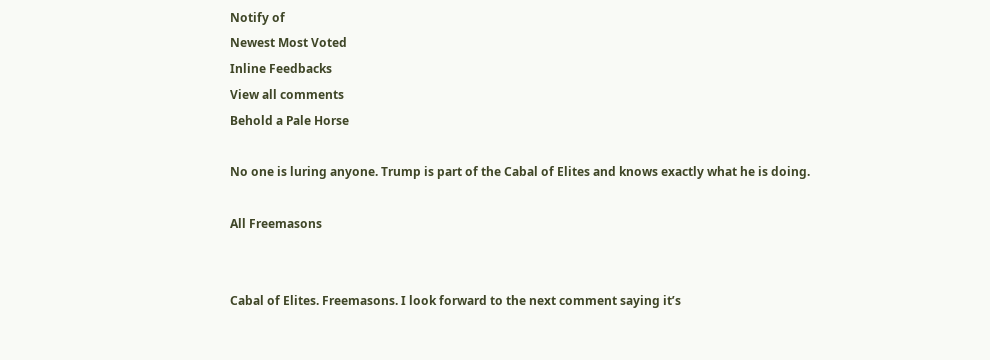Notify of
Newest Most Voted
Inline Feedbacks
View all comments
Behold a Pale Horse

No one is luring anyone. Trump is part of the Cabal of Elites and knows exactly what he is doing.

All Freemasons


Cabal of Elites. Freemasons. I look forward to the next comment saying it’s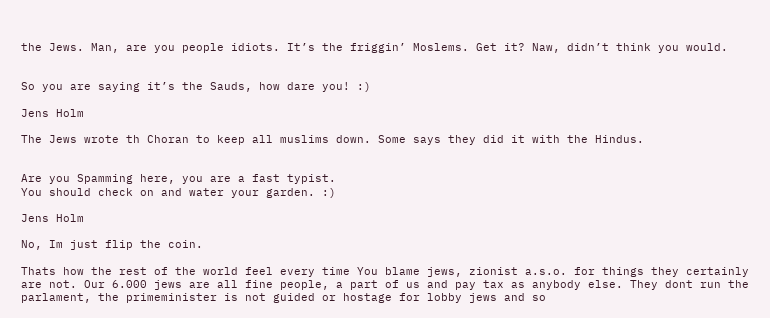the Jews. Man, are you people idiots. It’s the friggin’ Moslems. Get it? Naw, didn’t think you would.


So you are saying it’s the Sauds, how dare you! :)

Jens Holm

The Jews wrote th Choran to keep all muslims down. Some says they did it with the Hindus.


Are you Spamming here, you are a fast typist.
You should check on and water your garden. :)

Jens Holm

No, Im just flip the coin.

Thats how the rest of the world feel every time You blame jews, zionist a.s.o. for things they certainly are not. Our 6.000 jews are all fine people, a part of us and pay tax as anybody else. They dont run the parlament, the primeminister is not guided or hostage for lobby jews and so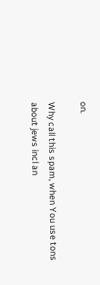on.

Why call this spam, when You use tons about jews incl an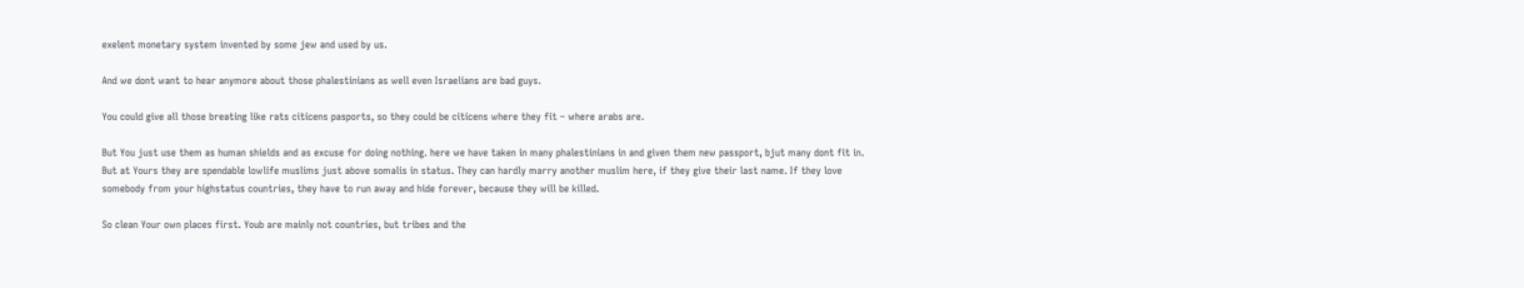exelent monetary system invented by some jew and used by us.

And we dont want to hear anymore about those phalestinians as well even Israelians are bad guys.

You could give all those breating like rats citicens pasports, so they could be citicens where they fit – where arabs are.

But You just use them as human shields and as excuse for doing nothing. here we have taken in many phalestinians in and given them new passport, bjut many dont fit in. But at Yours they are spendable lowlife muslims just above somalis in status. They can hardly marry another muslim here, if they give their last name. If they love somebody from your highstatus countries, they have to run away and hide forever, because they will be killed.

So clean Your own places first. Youb are mainly not countries, but tribes and the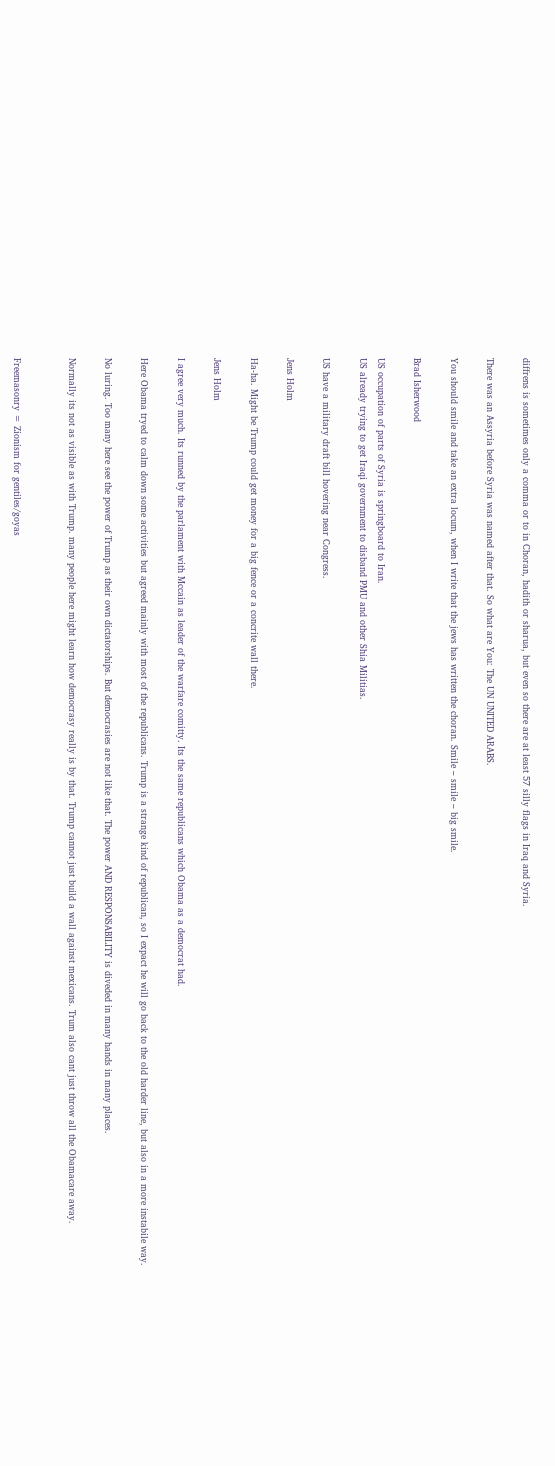diffrens is sometimes only a comma or to in Choran, hadith or sharua, but even so there are at least 57 silly flags in Iraq and Syria.

There was an Assyria before Syria was named after that. So what are You: The UN UNITED ARABS.

You should smile and take an extra locum, when I write that the jews has written the choran. Smile – smile – big smile.

Brad Isherwood

US occupation of parts of Syria is springboard to Iran.
US already trying to get Iraqi government to disband PMU and other Shia Militias.

US have a military draft bill hovering near Congress.

Jens Holm

Ha-ha. Might be Trump could get money for a big fence or a concrite wall there.

Jens Holm

I agree very much. Its runned by the parlament with Mccain as leader of the warfare comitty. Its the same republicans which Obama as a democrat had.

Here Obama tryed to calm down some activities but agreed mainly with most of the republicans. Trump is a strange kind of republican, so I expact he will go back to the old harder line, but also in a more instabile way.

No luring. Too many here see the power of Trump as their own dictatorships. But democrasies are not like that. The power AND RESPONSABILITY is diveded in many hands in many places.

Normally its not as visible as with Trump. many people here might learn how democrasy really is by that. Trump cannot just build a wall against mexicans. Trum also cant just throw all the Obamacare away.


Freemasonry = Zionism for gentiles/goyas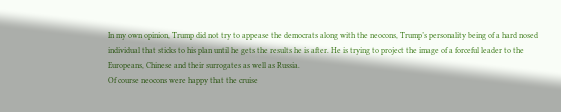In my own opinion, Trump did not try to appease the democrats along with the neocons, Trump’s personality being of a hard nosed individual that sticks to his plan until he gets the results he is after. He is trying to project the image of a forceful leader to the Europeans, Chinese and their surrogates as well as Russia.
Of course neocons were happy that the cruise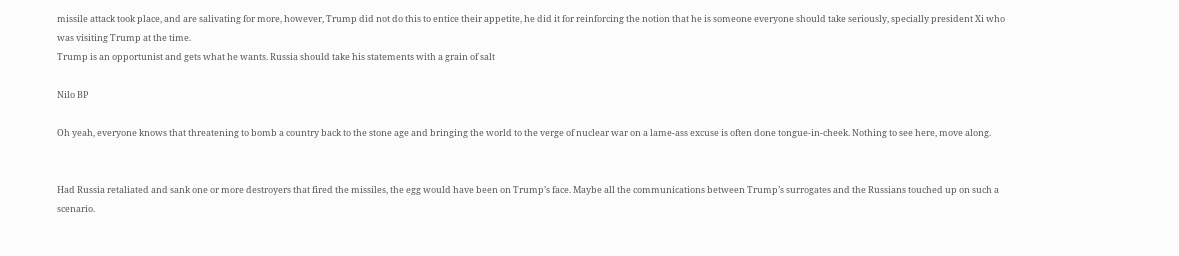missile attack took place, and are salivating for more, however, Trump did not do this to entice their appetite, he did it for reinforcing the notion that he is someone everyone should take seriously, specially president Xi who was visiting Trump at the time.
Trump is an opportunist and gets what he wants. Russia should take his statements with a grain of salt

Nilo BP

Oh yeah, everyone knows that threatening to bomb a country back to the stone age and bringing the world to the verge of nuclear war on a lame-ass excuse is often done tongue-in-cheek. Nothing to see here, move along.


Had Russia retaliated and sank one or more destroyers that fired the missiles, the egg would have been on Trump’s face. Maybe all the communications between Trump’s surrogates and the Russians touched up on such a scenario.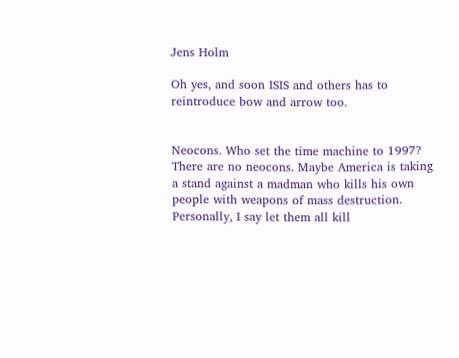Jens Holm

Oh yes, and soon ISIS and others has to reintroduce bow and arrow too.


Neocons. Who set the time machine to 1997? There are no neocons. Maybe America is taking a stand against a madman who kills his own people with weapons of mass destruction. Personally, I say let them all kill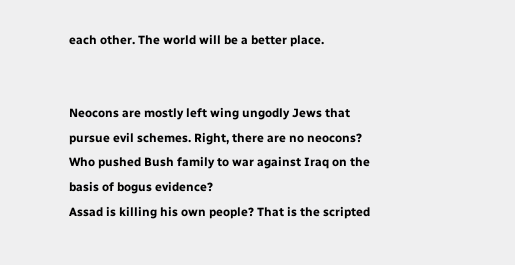each other. The world will be a better place.


Neocons are mostly left wing ungodly Jews that pursue evil schemes. Right, there are no neocons? Who pushed Bush family to war against Iraq on the basis of bogus evidence?
Assad is killing his own people? That is the scripted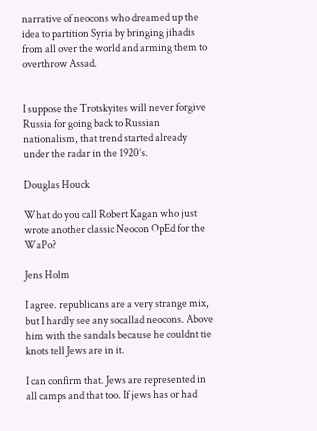narrative of neocons who dreamed up the idea to partition Syria by bringing jihadis from all over the world and arming them to overthrow Assad.


I suppose the Trotskyites will never forgive Russia for going back to Russian nationalism, that trend started already under the radar in the 1920’s.

Douglas Houck

What do you call Robert Kagan who just wrote another classic Neocon OpEd for the WaPo?

Jens Holm

I agree. republicans are a very strange mix, but I hardly see any socallad neocons. Above him with the sandals because he couldnt tie knots tell Jews are in it.

I can confirm that. Jews are represented in all camps and that too. If jews has or had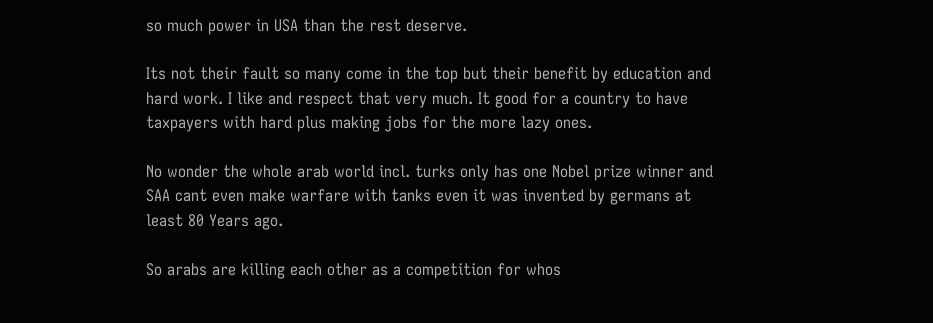so much power in USA than the rest deserve.

Its not their fault so many come in the top but their benefit by education and hard work. I like and respect that very much. It good for a country to have taxpayers with hard plus making jobs for the more lazy ones.

No wonder the whole arab world incl. turks only has one Nobel prize winner and SAA cant even make warfare with tanks even it was invented by germans at least 80 Years ago.

So arabs are killing each other as a competition for whos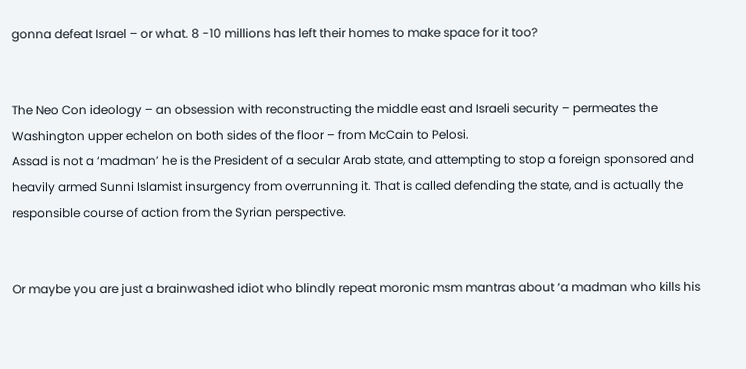gonna defeat Israel – or what. 8 -10 millions has left their homes to make space for it too?


The Neo Con ideology – an obsession with reconstructing the middle east and Israeli security – permeates the Washington upper echelon on both sides of the floor – from McCain to Pelosi.
Assad is not a ‘madman’ he is the President of a secular Arab state, and attempting to stop a foreign sponsored and heavily armed Sunni Islamist insurgency from overrunning it. That is called defending the state, and is actually the responsible course of action from the Syrian perspective.


Or maybe you are just a brainwashed idiot who blindly repeat moronic msm mantras about ‘a madman who kills his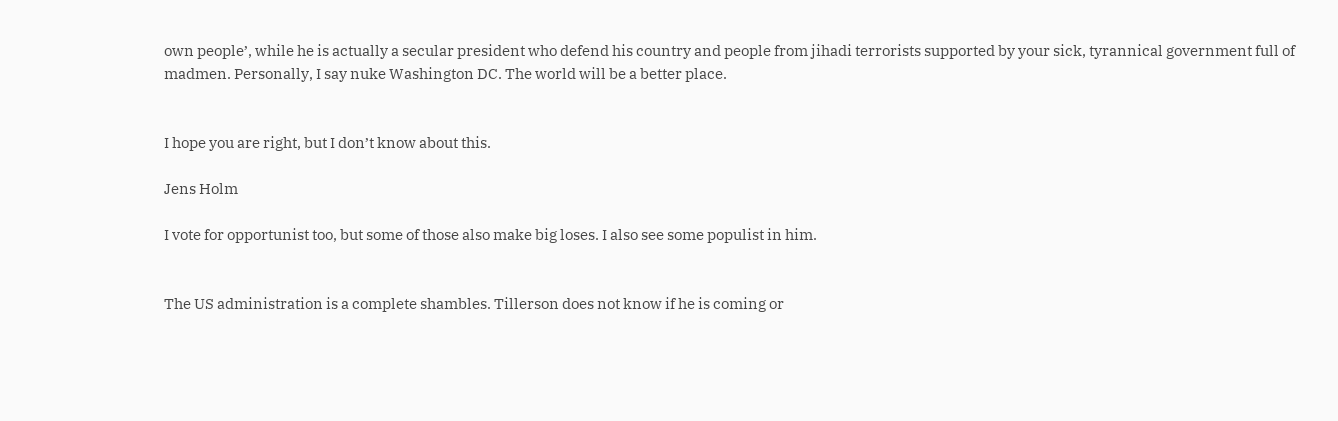own people’, while he is actually a secular president who defend his country and people from jihadi terrorists supported by your sick, tyrannical government full of madmen. Personally, I say nuke Washington DC. The world will be a better place.


I hope you are right, but I don’t know about this.

Jens Holm

I vote for opportunist too, but some of those also make big loses. I also see some populist in him.


The US administration is a complete shambles. Tillerson does not know if he is coming or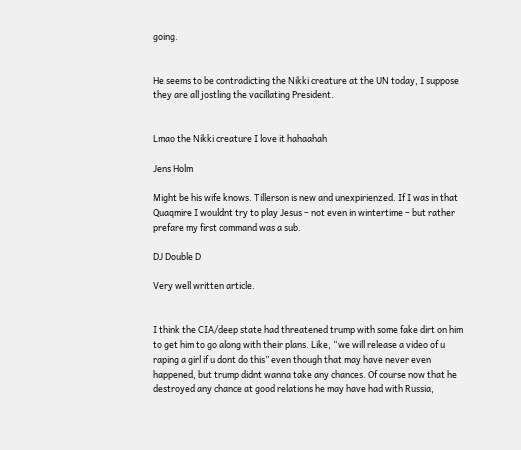going.


He seems to be contradicting the Nikki creature at the UN today, I suppose they are all jostling the vacillating President.


Lmao the Nikki creature I love it hahaahah

Jens Holm

Might be his wife knows. Tillerson is new and unexpirienzed. If I was in that Quaqmire I wouldnt try to play Jesus – not even in wintertime – but rather prefare my first command was a sub.

DJ Double D

Very well written article.


I think the CIA/deep state had threatened trump with some fake dirt on him to get him to go along with their plans. Like, “we will release a video of u raping a girl if u dont do this” even though that may have never even happened, but trump didnt wanna take any chances. Of course now that he destroyed any chance at good relations he may have had with Russia,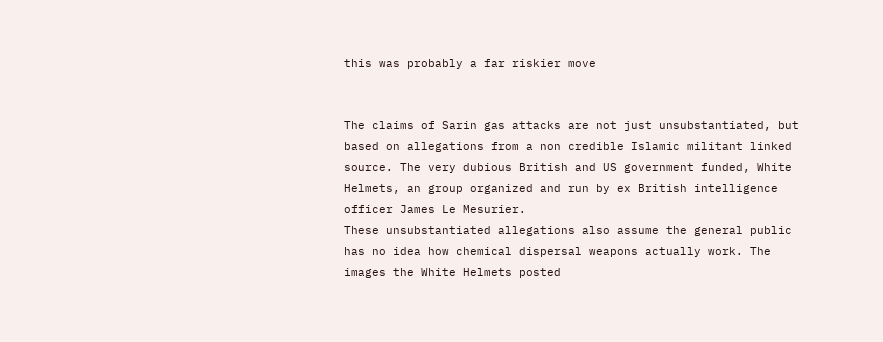this was probably a far riskier move


The claims of Sarin gas attacks are not just unsubstantiated, but based on allegations from a non credible Islamic militant linked source. The very dubious British and US government funded, White Helmets, an group organized and run by ex British intelligence officer James Le Mesurier.
These unsubstantiated allegations also assume the general public has no idea how chemical dispersal weapons actually work. The images the White Helmets posted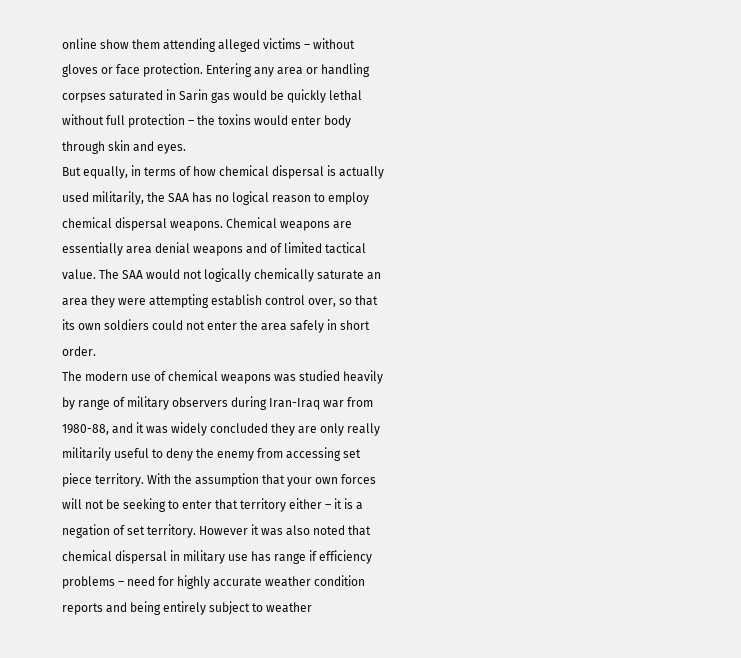online show them attending alleged victims – without gloves or face protection. Entering any area or handling corpses saturated in Sarin gas would be quickly lethal without full protection – the toxins would enter body through skin and eyes.
But equally, in terms of how chemical dispersal is actually used militarily, the SAA has no logical reason to employ chemical dispersal weapons. Chemical weapons are essentially area denial weapons and of limited tactical value. The SAA would not logically chemically saturate an area they were attempting establish control over, so that its own soldiers could not enter the area safely in short order.
The modern use of chemical weapons was studied heavily by range of military observers during Iran-Iraq war from 1980-88, and it was widely concluded they are only really militarily useful to deny the enemy from accessing set piece territory. With the assumption that your own forces will not be seeking to enter that territory either – it is a negation of set territory. However it was also noted that chemical dispersal in military use has range if efficiency problems – need for highly accurate weather condition reports and being entirely subject to weather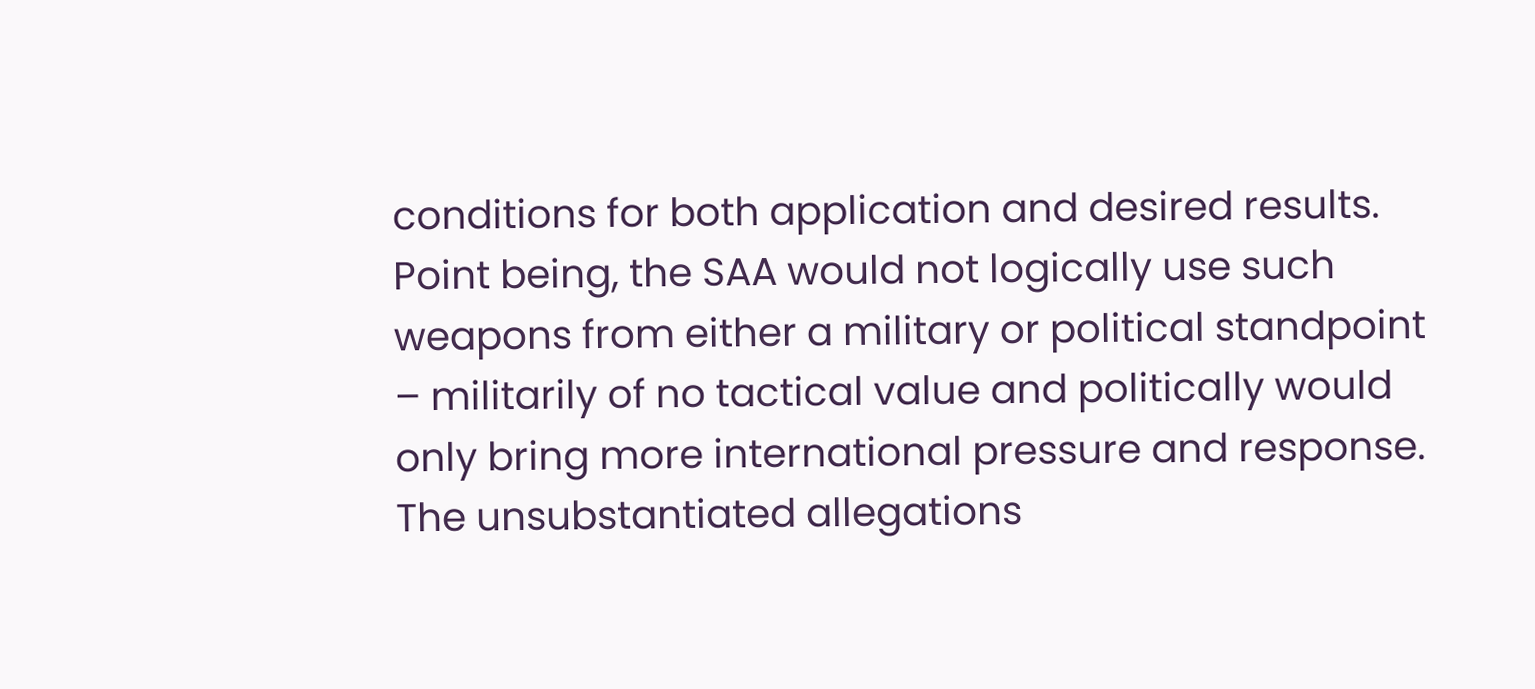conditions for both application and desired results.
Point being, the SAA would not logically use such weapons from either a military or political standpoint – militarily of no tactical value and politically would only bring more international pressure and response. The unsubstantiated allegations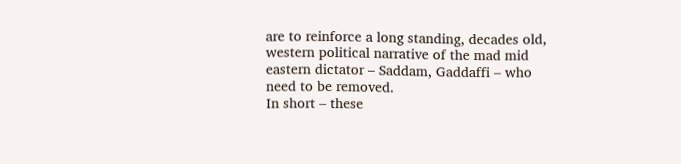are to reinforce a long standing, decades old, western political narrative of the mad mid eastern dictator – Saddam, Gaddaffi – who need to be removed.
In short – these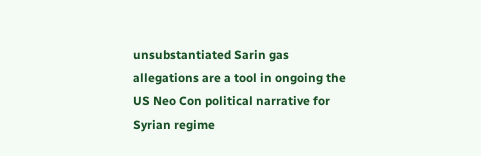unsubstantiated Sarin gas allegations are a tool in ongoing the US Neo Con political narrative for Syrian regime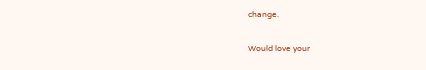change.

Would love your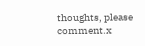thoughts, please comment.x